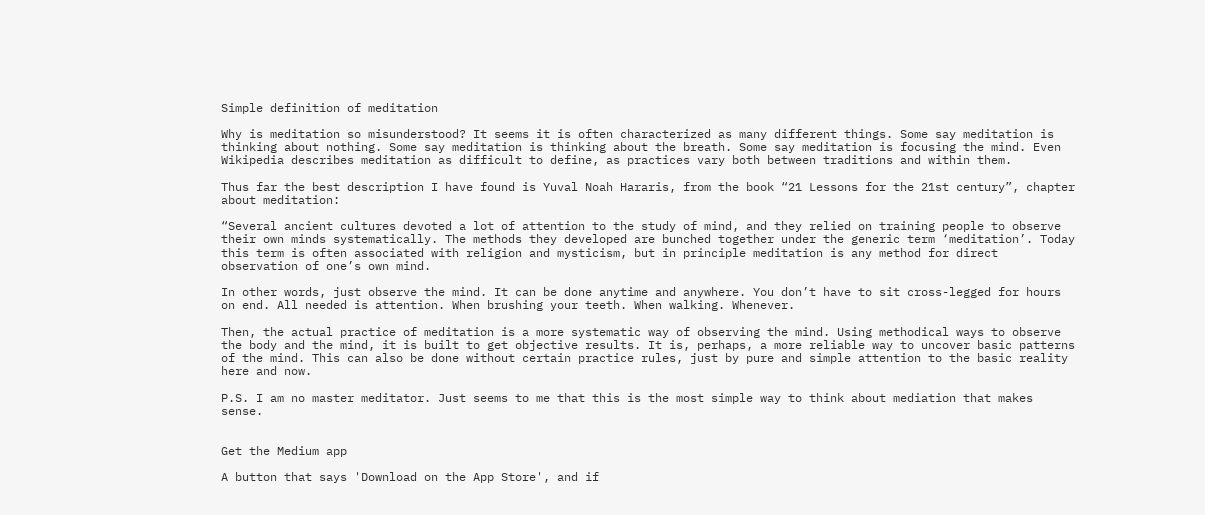Simple definition of meditation

Why is meditation so misunderstood? It seems it is often characterized as many different things. Some say meditation is thinking about nothing. Some say meditation is thinking about the breath. Some say meditation is focusing the mind. Even Wikipedia describes meditation as difficult to define, as practices vary both between traditions and within them.

Thus far the best description I have found is Yuval Noah Hararis, from the book “21 Lessons for the 21st century”, chapter about meditation:

“Several ancient cultures devoted a lot of attention to the study of mind, and they relied on training people to observe their own minds systematically. The methods they developed are bunched together under the generic term ‘meditation’. Today this term is often associated with religion and mysticism, but in principle meditation is any method for direct observation of one’s own mind.

In other words, just observe the mind. It can be done anytime and anywhere. You don’t have to sit cross-legged for hours on end. All needed is attention. When brushing your teeth. When walking. Whenever.

Then, the actual practice of meditation is a more systematic way of observing the mind. Using methodical ways to observe the body and the mind, it is built to get objective results. It is, perhaps, a more reliable way to uncover basic patterns of the mind. This can also be done without certain practice rules, just by pure and simple attention to the basic reality here and now.

P.S. I am no master meditator. Just seems to me that this is the most simple way to think about mediation that makes sense.


Get the Medium app

A button that says 'Download on the App Store', and if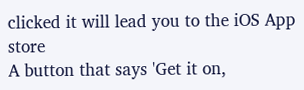clicked it will lead you to the iOS App store
A button that says 'Get it on,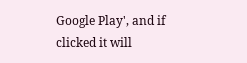Google Play', and if clicked it will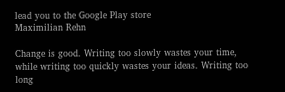lead you to the Google Play store
Maximilian Rehn

Change is good. Writing too slowly wastes your time, while writing too quickly wastes your ideas. Writing too long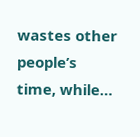wastes other people’s time, while…